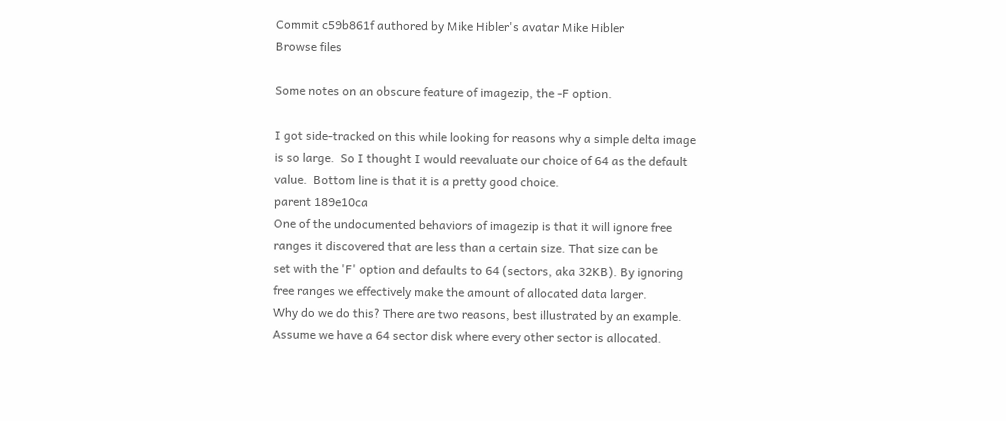Commit c59b861f authored by Mike Hibler's avatar Mike Hibler
Browse files

Some notes on an obscure feature of imagezip, the -F option.

I got side-tracked on this while looking for reasons why a simple delta image
is so large.  So I thought I would reevaluate our choice of 64 as the default
value.  Bottom line is that it is a pretty good choice.
parent 189e10ca
One of the undocumented behaviors of imagezip is that it will ignore free
ranges it discovered that are less than a certain size. That size can be
set with the 'F' option and defaults to 64 (sectors, aka 32KB). By ignoring
free ranges we effectively make the amount of allocated data larger.
Why do we do this? There are two reasons, best illustrated by an example.
Assume we have a 64 sector disk where every other sector is allocated.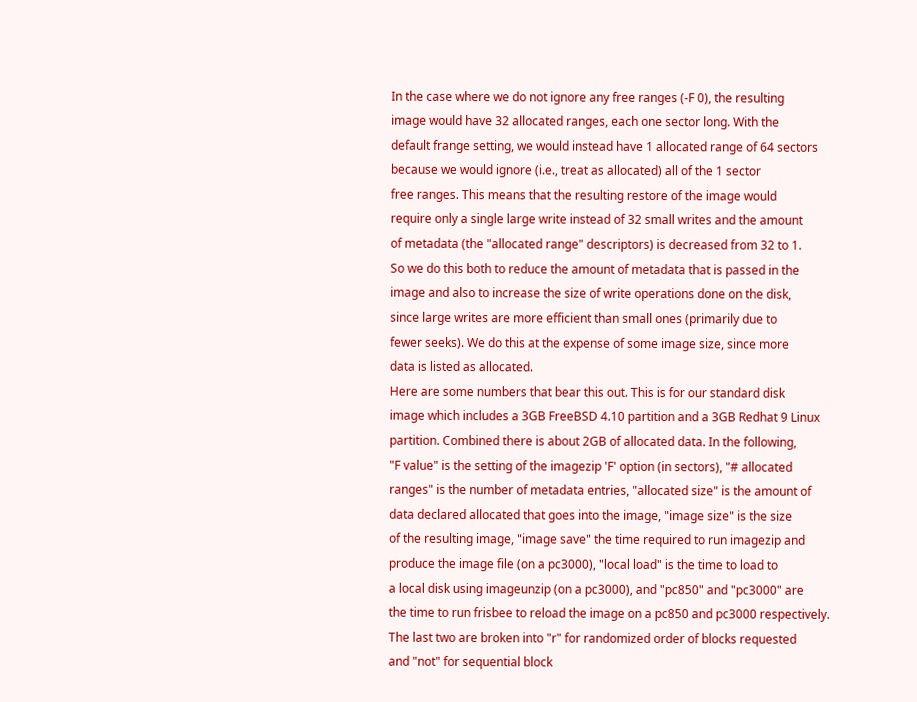In the case where we do not ignore any free ranges (-F 0), the resulting
image would have 32 allocated ranges, each one sector long. With the
default frange setting, we would instead have 1 allocated range of 64 sectors
because we would ignore (i.e., treat as allocated) all of the 1 sector
free ranges. This means that the resulting restore of the image would
require only a single large write instead of 32 small writes and the amount
of metadata (the "allocated range" descriptors) is decreased from 32 to 1.
So we do this both to reduce the amount of metadata that is passed in the
image and also to increase the size of write operations done on the disk,
since large writes are more efficient than small ones (primarily due to
fewer seeks). We do this at the expense of some image size, since more
data is listed as allocated.
Here are some numbers that bear this out. This is for our standard disk
image which includes a 3GB FreeBSD 4.10 partition and a 3GB Redhat 9 Linux
partition. Combined there is about 2GB of allocated data. In the following,
"F value" is the setting of the imagezip 'F' option (in sectors), "# allocated
ranges" is the number of metadata entries, "allocated size" is the amount of
data declared allocated that goes into the image, "image size" is the size
of the resulting image, "image save" the time required to run imagezip and
produce the image file (on a pc3000), "local load" is the time to load to
a local disk using imageunzip (on a pc3000), and "pc850" and "pc3000" are
the time to run frisbee to reload the image on a pc850 and pc3000 respectively.
The last two are broken into "r" for randomized order of blocks requested
and "not" for sequential block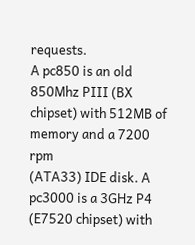requests.
A pc850 is an old 850Mhz PIII (BX chipset) with 512MB of memory and a 7200 rpm
(ATA33) IDE disk. A pc3000 is a 3GHz P4 (E7520 chipset) with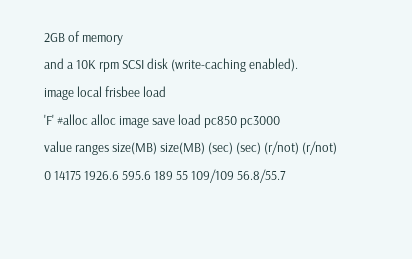2GB of memory
and a 10K rpm SCSI disk (write-caching enabled).
image local frisbee load
'F' #alloc alloc image save load pc850 pc3000
value ranges size(MB) size(MB) (sec) (sec) (r/not) (r/not)
0 14175 1926.6 595.6 189 55 109/109 56.8/55.7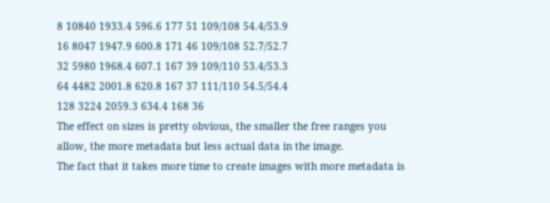8 10840 1933.4 596.6 177 51 109/108 54.4/53.9
16 8047 1947.9 600.8 171 46 109/108 52.7/52.7
32 5980 1968.4 607.1 167 39 109/110 53.4/53.3
64 4482 2001.8 620.8 167 37 111/110 54.5/54.4
128 3224 2059.3 634.4 168 36
The effect on sizes is pretty obvious, the smaller the free ranges you
allow, the more metadata but less actual data in the image.
The fact that it takes more time to create images with more metadata is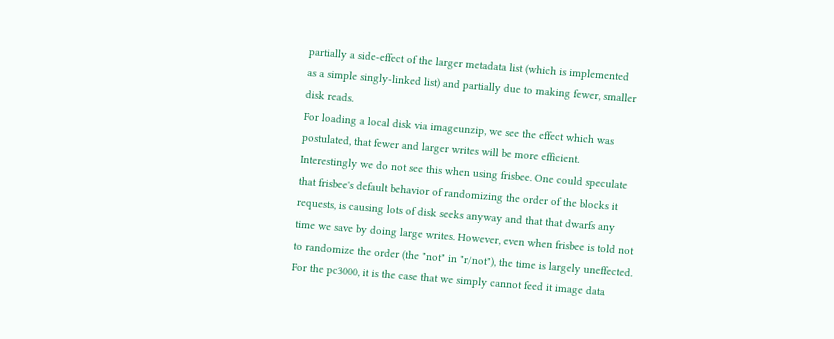partially a side-effect of the larger metadata list (which is implemented
as a simple singly-linked list) and partially due to making fewer, smaller
disk reads.
For loading a local disk via imageunzip, we see the effect which was
postulated, that fewer and larger writes will be more efficient.
Interestingly we do not see this when using frisbee. One could speculate
that frisbee's default behavior of randomizing the order of the blocks it
requests, is causing lots of disk seeks anyway and that that dwarfs any
time we save by doing large writes. However, even when frisbee is told not
to randomize the order (the "not" in "r/not"), the time is largely uneffected.
For the pc3000, it is the case that we simply cannot feed it image data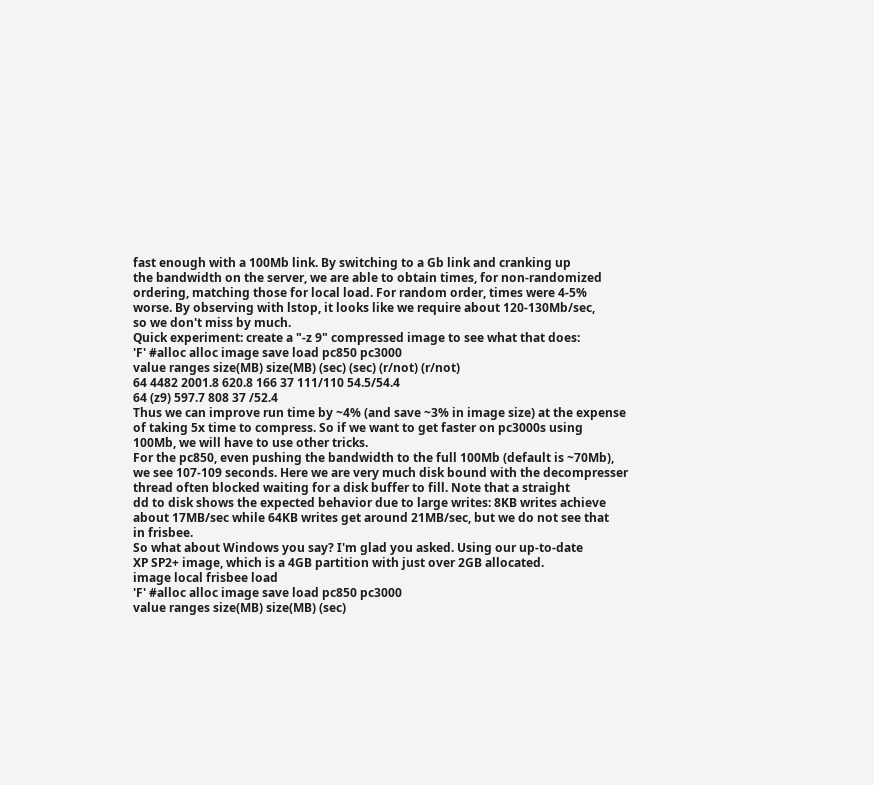fast enough with a 100Mb link. By switching to a Gb link and cranking up
the bandwidth on the server, we are able to obtain times, for non-randomized
ordering, matching those for local load. For random order, times were 4-5%
worse. By observing with lstop, it looks like we require about 120-130Mb/sec,
so we don't miss by much.
Quick experiment: create a "-z 9" compressed image to see what that does:
'F' #alloc alloc image save load pc850 pc3000
value ranges size(MB) size(MB) (sec) (sec) (r/not) (r/not)
64 4482 2001.8 620.8 166 37 111/110 54.5/54.4
64 (z9) 597.7 808 37 /52.4
Thus we can improve run time by ~4% (and save ~3% in image size) at the expense
of taking 5x time to compress. So if we want to get faster on pc3000s using
100Mb, we will have to use other tricks.
For the pc850, even pushing the bandwidth to the full 100Mb (default is ~70Mb),
we see 107-109 seconds. Here we are very much disk bound with the decompresser
thread often blocked waiting for a disk buffer to fill. Note that a straight
dd to disk shows the expected behavior due to large writes: 8KB writes achieve
about 17MB/sec while 64KB writes get around 21MB/sec, but we do not see that
in frisbee.
So what about Windows you say? I'm glad you asked. Using our up-to-date
XP SP2+ image, which is a 4GB partition with just over 2GB allocated.
image local frisbee load
'F' #alloc alloc image save load pc850 pc3000
value ranges size(MB) size(MB) (sec)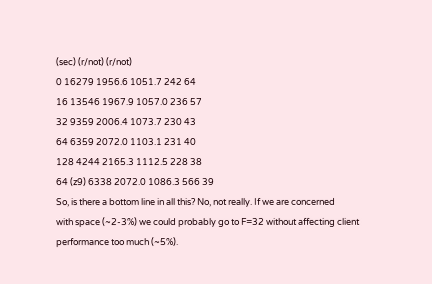(sec) (r/not) (r/not)
0 16279 1956.6 1051.7 242 64
16 13546 1967.9 1057.0 236 57
32 9359 2006.4 1073.7 230 43
64 6359 2072.0 1103.1 231 40
128 4244 2165.3 1112.5 228 38
64 (z9) 6338 2072.0 1086.3 566 39
So, is there a bottom line in all this? No, not really. If we are concerned
with space (~2-3%) we could probably go to F=32 without affecting client
performance too much (~5%).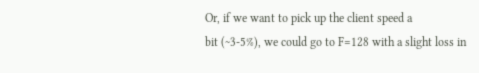Or, if we want to pick up the client speed a
bit (~3-5%), we could go to F=128 with a slight loss in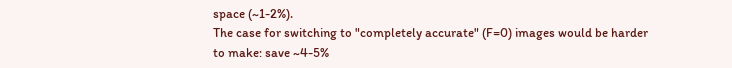space (~1-2%).
The case for switching to "completely accurate" (F=0) images would be harder
to make: save ~4-5%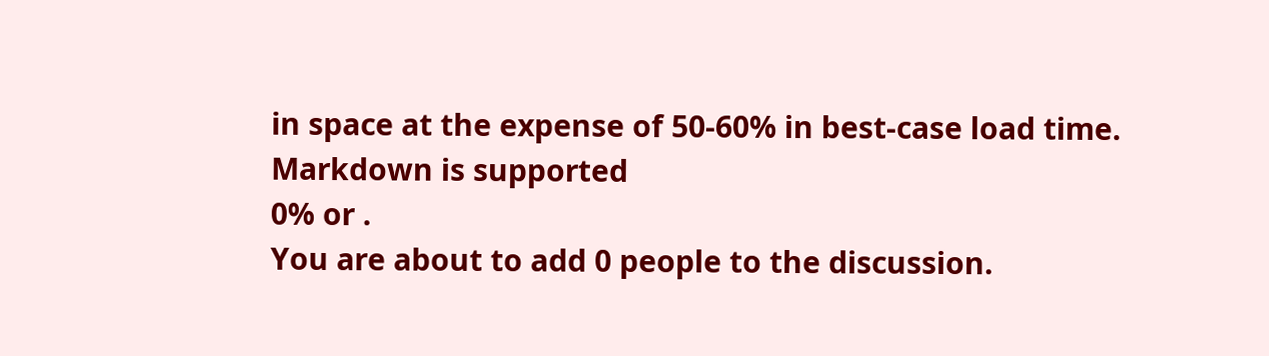in space at the expense of 50-60% in best-case load time.
Markdown is supported
0% or .
You are about to add 0 people to the discussion.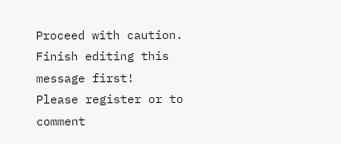Proceed with caution.
Finish editing this message first!
Please register or to comment